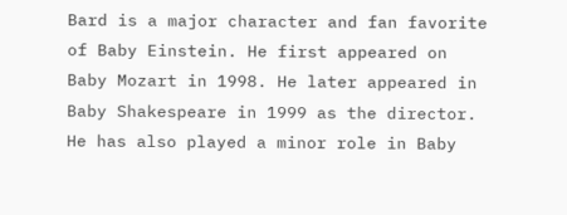Bard is a major character and fan favorite of Baby Einstein. He first appeared on Baby Mozart in 1998. He later appeared in Baby Shakespeare in 1999 as the director. He has also played a minor role in Baby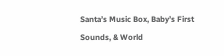Santa’s Music Box, Baby’s First Sounds, & World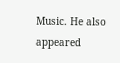Music. He also appeared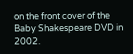on the front cover of the Baby Shakespeare DVD in 2002.